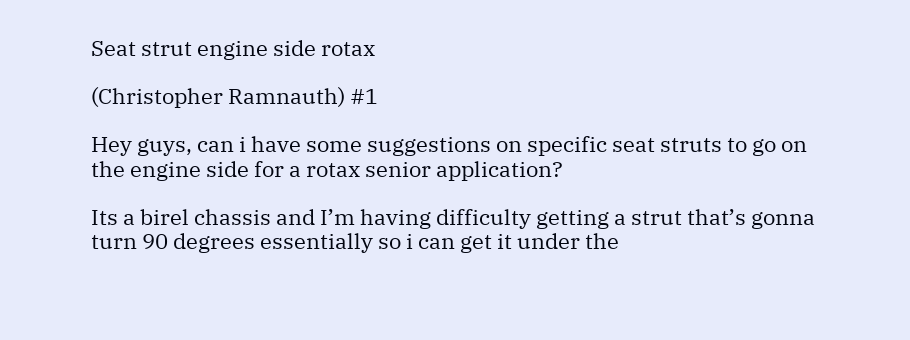Seat strut engine side rotax

(Christopher Ramnauth) #1

Hey guys, can i have some suggestions on specific seat struts to go on the engine side for a rotax senior application?

Its a birel chassis and I’m having difficulty getting a strut that’s gonna turn 90 degrees essentially so i can get it under the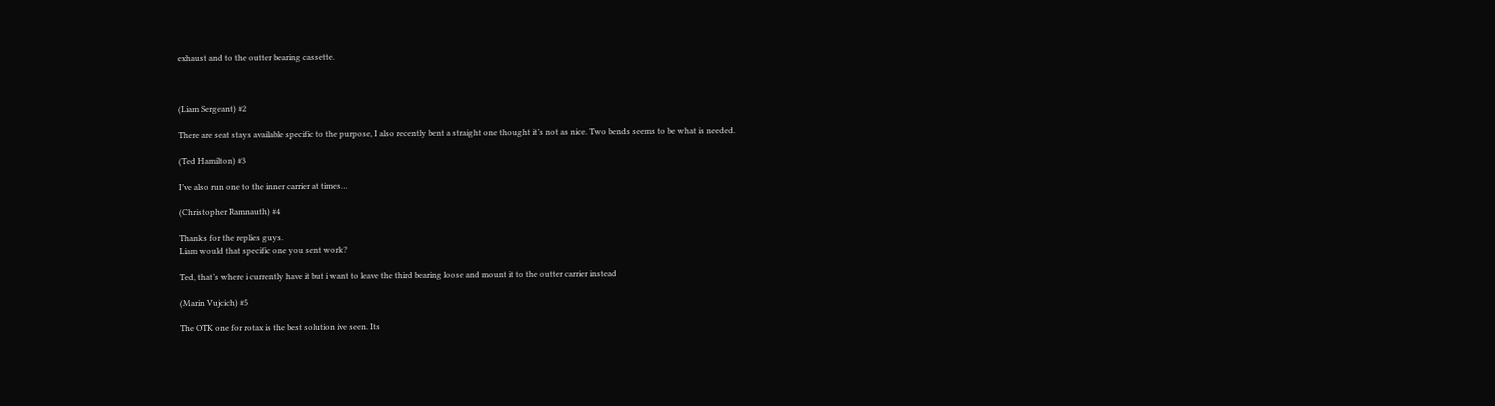exhaust and to the outter bearing cassette.



(Liam Sergeant) #2

There are seat stays available specific to the purpose, I also recently bent a straight one thought it’s not as nice. Two bends seems to be what is needed.

(Ted Hamilton) #3

I’ve also run one to the inner carrier at times…

(Christopher Ramnauth) #4

Thanks for the replies guys.
Liam would that specific one you sent work?

Ted, that’s where i currently have it but i want to leave the third bearing loose and mount it to the outter carrier instead

(Marin Vujcich) #5

The OTK one for rotax is the best solution ive seen. Its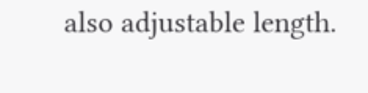also adjustable length.